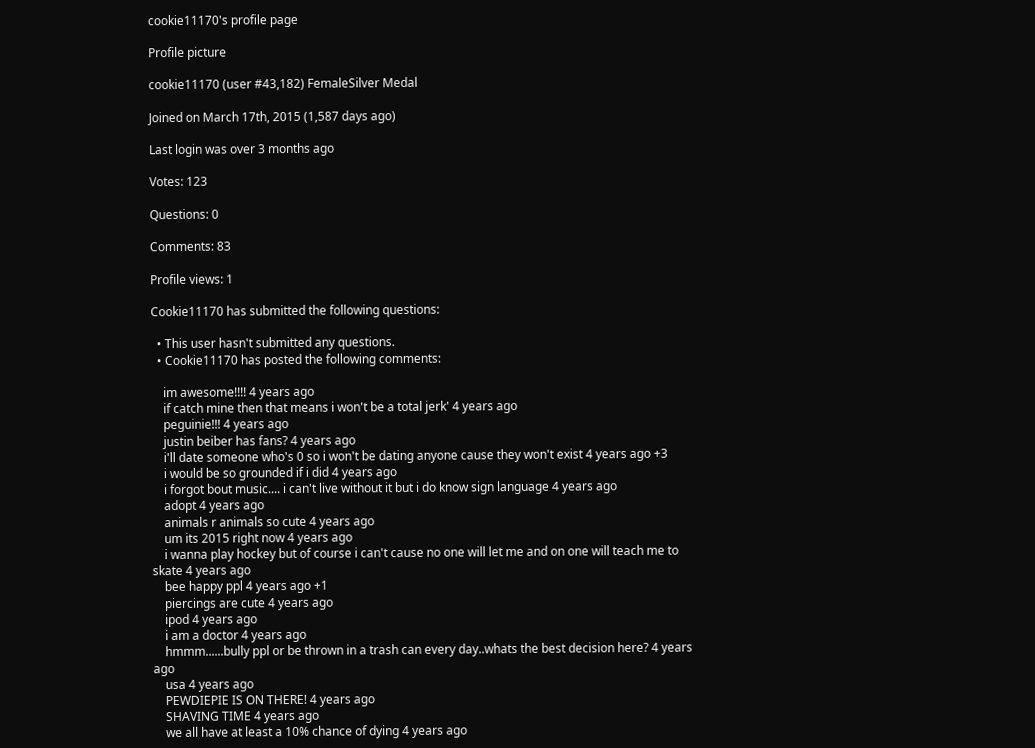cookie11170's profile page

Profile picture

cookie11170 (user #43,182) FemaleSilver Medal

Joined on March 17th, 2015 (1,587 days ago)

Last login was over 3 months ago

Votes: 123

Questions: 0

Comments: 83

Profile views: 1

Cookie11170 has submitted the following questions:

  • This user hasn't submitted any questions.
  • Cookie11170 has posted the following comments:

    im awesome!!!! 4 years ago
    if catch mine then that means i won't be a total jerk' 4 years ago
    peguinie!!! 4 years ago
    justin beiber has fans? 4 years ago
    i'll date someone who's 0 so i won't be dating anyone cause they won't exist 4 years ago +3
    i would be so grounded if i did 4 years ago
    i forgot bout music.... i can't live without it but i do know sign language 4 years ago
    adopt 4 years ago
    animals r animals so cute 4 years ago
    um its 2015 right now 4 years ago
    i wanna play hockey but of course i can't cause no one will let me and on one will teach me to skate 4 years ago
    bee happy ppl 4 years ago +1
    piercings are cute 4 years ago
    ipod 4 years ago
    i am a doctor 4 years ago
    hmmm......bully ppl or be thrown in a trash can every day..whats the best decision here? 4 years ago
    usa 4 years ago
    PEWDIEPIE IS ON THERE! 4 years ago
    SHAVING TIME 4 years ago
    we all have at least a 10% chance of dying 4 years ago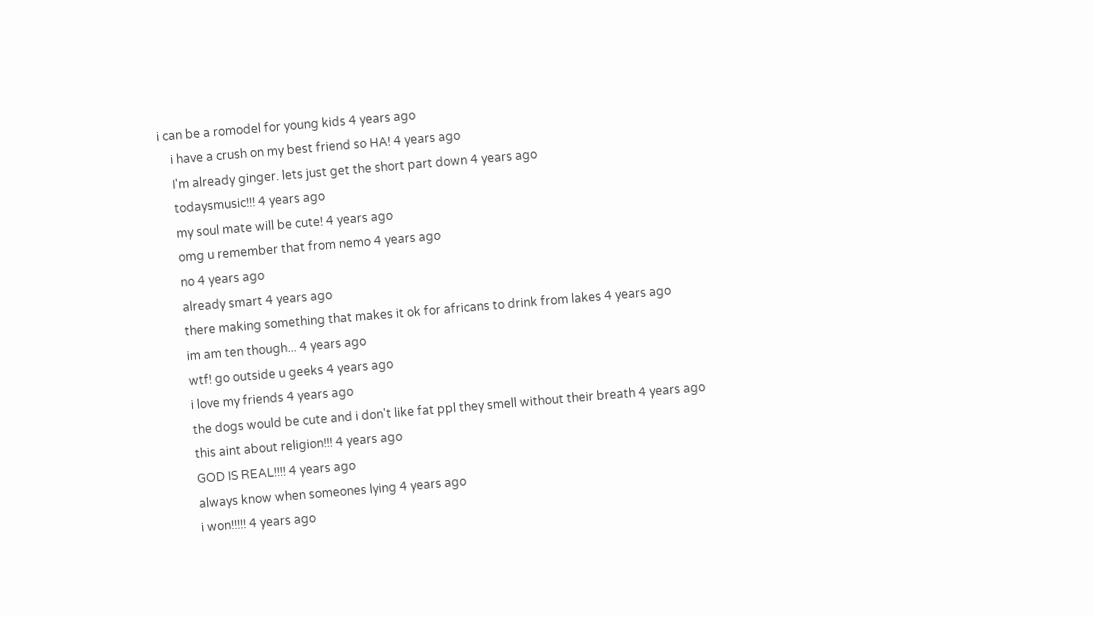i can be a romodel for young kids 4 years ago
    i have a crush on my best friend so HA! 4 years ago
    I'm already ginger. lets just get the short part down 4 years ago
    todaysmusic!!! 4 years ago
    my soul mate will be cute! 4 years ago
    omg u remember that from nemo 4 years ago
    no 4 years ago
    already smart 4 years ago
    there making something that makes it ok for africans to drink from lakes 4 years ago
    im am ten though... 4 years ago
    wtf! go outside u geeks 4 years ago
    i love my friends 4 years ago
    the dogs would be cute and i don't like fat ppl they smell without their breath 4 years ago
    this aint about religion!!! 4 years ago
    GOD IS REAL!!!! 4 years ago
    always know when someones lying 4 years ago
    i won!!!!! 4 years ago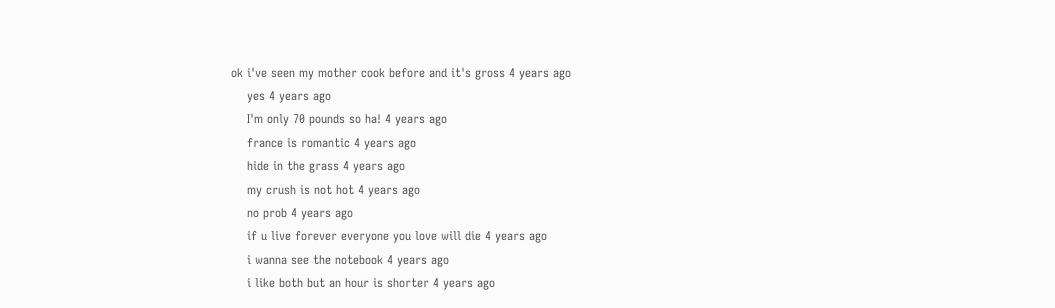ok i've seen my mother cook before and it's gross 4 years ago
    yes 4 years ago
    I'm only 70 pounds so ha! 4 years ago
    france is romantic 4 years ago
    hide in the grass 4 years ago
    my crush is not hot 4 years ago
    no prob 4 years ago
    if u live forever everyone you love will die 4 years ago
    i wanna see the notebook 4 years ago
    i like both but an hour is shorter 4 years ago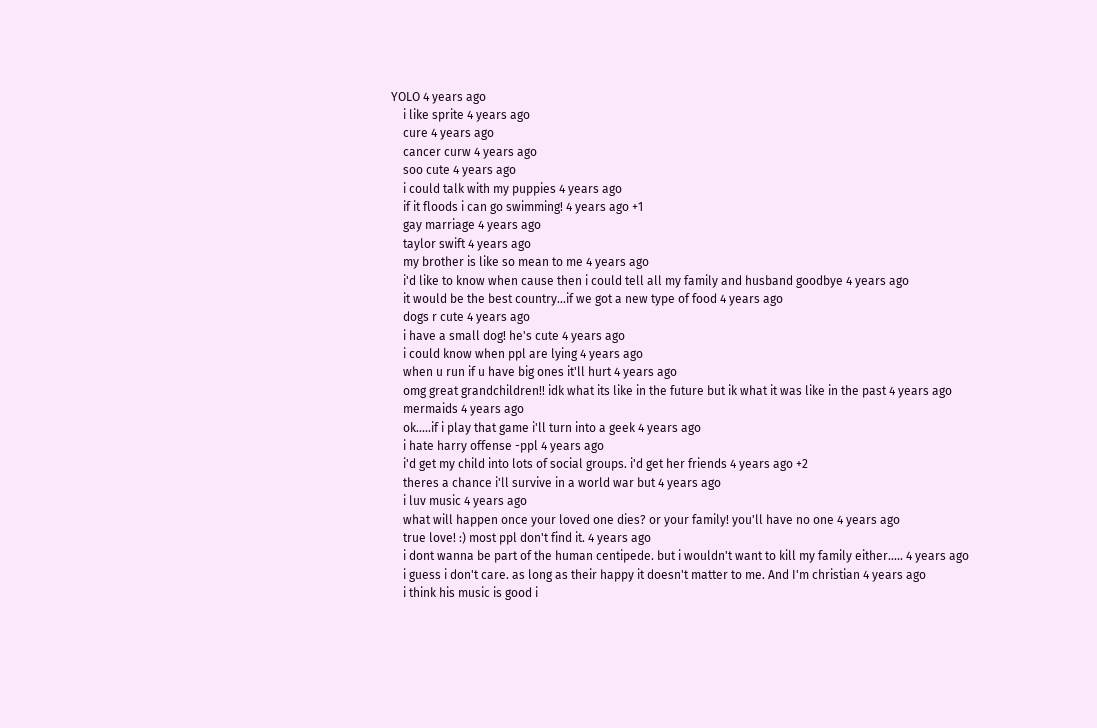YOLO 4 years ago
    i like sprite 4 years ago
    cure 4 years ago
    cancer curw 4 years ago
    soo cute 4 years ago
    i could talk with my puppies 4 years ago
    if it floods i can go swimming! 4 years ago +1
    gay marriage 4 years ago
    taylor swift 4 years ago
    my brother is like so mean to me 4 years ago
    i'd like to know when cause then i could tell all my family and husband goodbye 4 years ago
    it would be the best country...if we got a new type of food 4 years ago
    dogs r cute 4 years ago
    i have a small dog! he's cute 4 years ago
    i could know when ppl are lying 4 years ago
    when u run if u have big ones it'll hurt 4 years ago
    omg great grandchildren!! idk what its like in the future but ik what it was like in the past 4 years ago
    mermaids 4 years ago
    ok.....if i play that game i'll turn into a geek 4 years ago
    i hate harry offense -ppl 4 years ago
    i'd get my child into lots of social groups. i'd get her friends 4 years ago +2
    theres a chance i'll survive in a world war but 4 years ago
    i luv music 4 years ago
    what will happen once your loved one dies? or your family! you'll have no one 4 years ago
    true love! :) most ppl don't find it. 4 years ago
    i dont wanna be part of the human centipede. but i wouldn't want to kill my family either..... 4 years ago
    i guess i don't care. as long as their happy it doesn't matter to me. And I'm christian 4 years ago
    i think his music is good i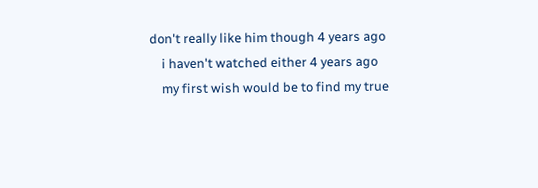don't really like him though 4 years ago
    i haven't watched either 4 years ago
    my first wish would be to find my true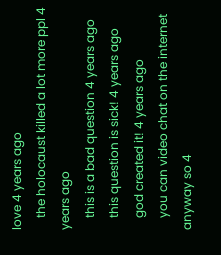love 4 years ago
    the holocaust killed a lot more ppl 4 years ago
    this is a bad question 4 years ago
    this question is sick! 4 years ago
    god created it! 4 years ago
    you can video chat on the internet anyway so 4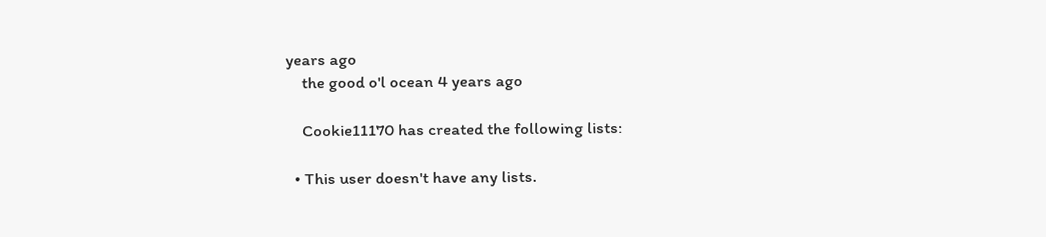years ago
    the good o'l ocean 4 years ago

    Cookie11170 has created the following lists:

  • This user doesn't have any lists.